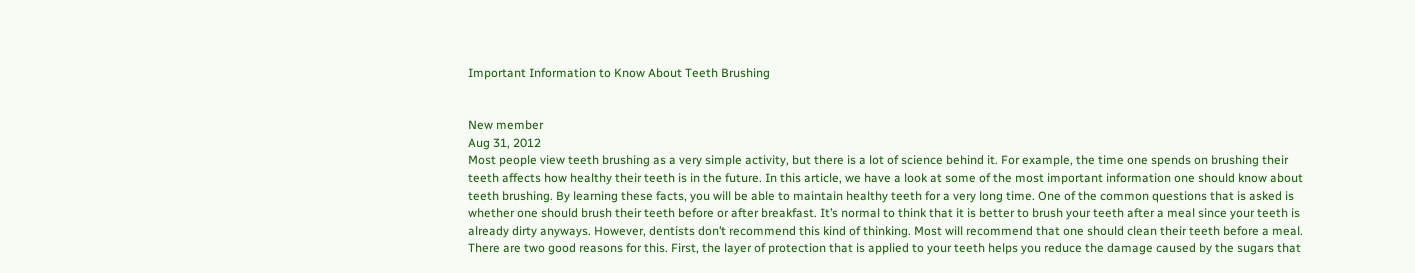Important Information to Know About Teeth Brushing


New member
Aug 31, 2012
Most people view teeth brushing as a very simple activity, but there is a lot of science behind it. For example, the time one spends on brushing their teeth affects how healthy their teeth is in the future. In this article, we have a look at some of the most important information one should know about teeth brushing. By learning these facts, you will be able to maintain healthy teeth for a very long time. One of the common questions that is asked is whether one should brush their teeth before or after breakfast. It’s normal to think that it is better to brush your teeth after a meal since your teeth is already dirty anyways. However, dentists don’t recommend this kind of thinking. Most will recommend that one should clean their teeth before a meal. There are two good reasons for this. First, the layer of protection that is applied to your teeth helps you reduce the damage caused by the sugars that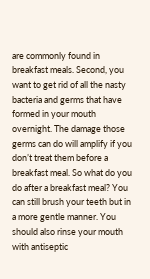are commonly found in breakfast meals. Second, you want to get rid of all the nasty bacteria and germs that have formed in your mouth overnight. The damage those germs can do will amplify if you don’t treat them before a breakfast meal. So what do you do after a breakfast meal? You can still brush your teeth but in a more gentle manner. You should also rinse your mouth with antiseptic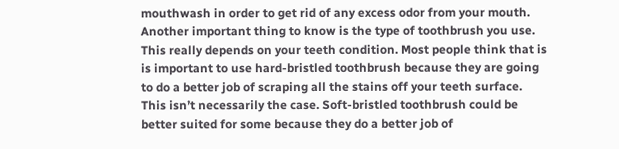mouthwash in order to get rid of any excess odor from your mouth. Another important thing to know is the type of toothbrush you use. This really depends on your teeth condition. Most people think that is is important to use hard-bristled toothbrush because they are going to do a better job of scraping all the stains off your teeth surface. This isn’t necessarily the case. Soft-bristled toothbrush could be better suited for some because they do a better job of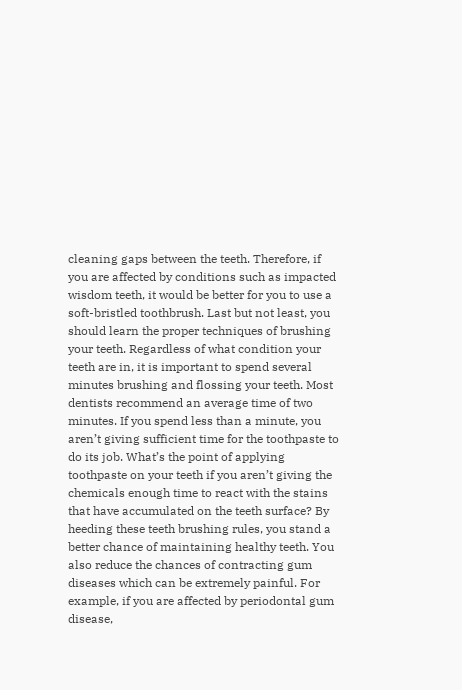cleaning gaps between the teeth. Therefore, if you are affected by conditions such as impacted wisdom teeth, it would be better for you to use a soft-bristled toothbrush. Last but not least, you should learn the proper techniques of brushing your teeth. Regardless of what condition your teeth are in, it is important to spend several minutes brushing and flossing your teeth. Most dentists recommend an average time of two minutes. If you spend less than a minute, you aren’t giving sufficient time for the toothpaste to do its job. What’s the point of applying toothpaste on your teeth if you aren’t giving the chemicals enough time to react with the stains that have accumulated on the teeth surface? By heeding these teeth brushing rules, you stand a better chance of maintaining healthy teeth. You also reduce the chances of contracting gum diseases which can be extremely painful. For example, if you are affected by periodontal gum disease,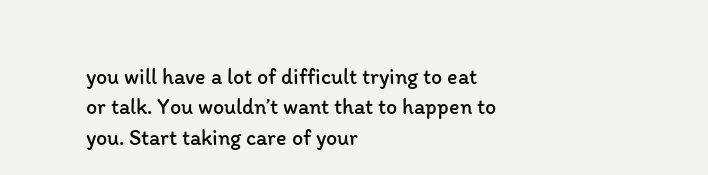you will have a lot of difficult trying to eat or talk. You wouldn’t want that to happen to you. Start taking care of your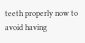teeth properly now to avoid having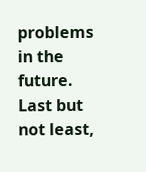problems in the future. Last but not least,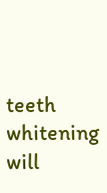teeth whitening will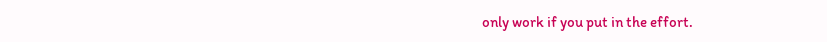only work if you put in the effort.